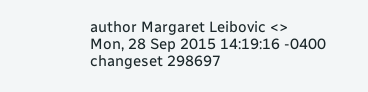author Margaret Leibovic <>
Mon, 28 Sep 2015 14:19:16 -0400
changeset 298697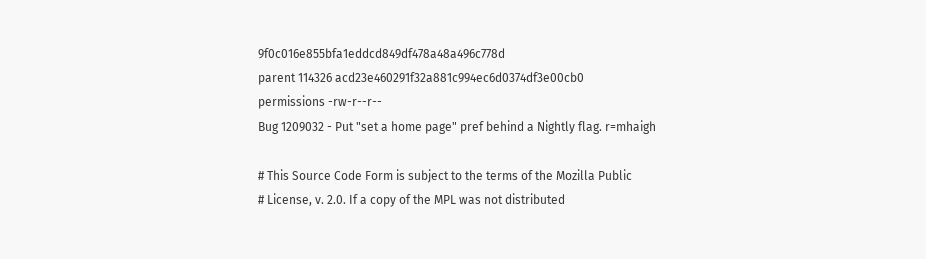9f0c016e855bfa1eddcd849df478a48a496c778d
parent 114326 acd23e460291f32a881c994ec6d0374df3e00cb0
permissions -rw-r--r--
Bug 1209032 - Put "set a home page" pref behind a Nightly flag. r=mhaigh

# This Source Code Form is subject to the terms of the Mozilla Public
# License, v. 2.0. If a copy of the MPL was not distributed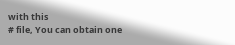with this
# file, You can obtain one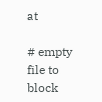at

# empty file to block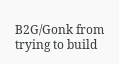B2G/Gonk from trying to build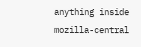anything inside mozilla-central